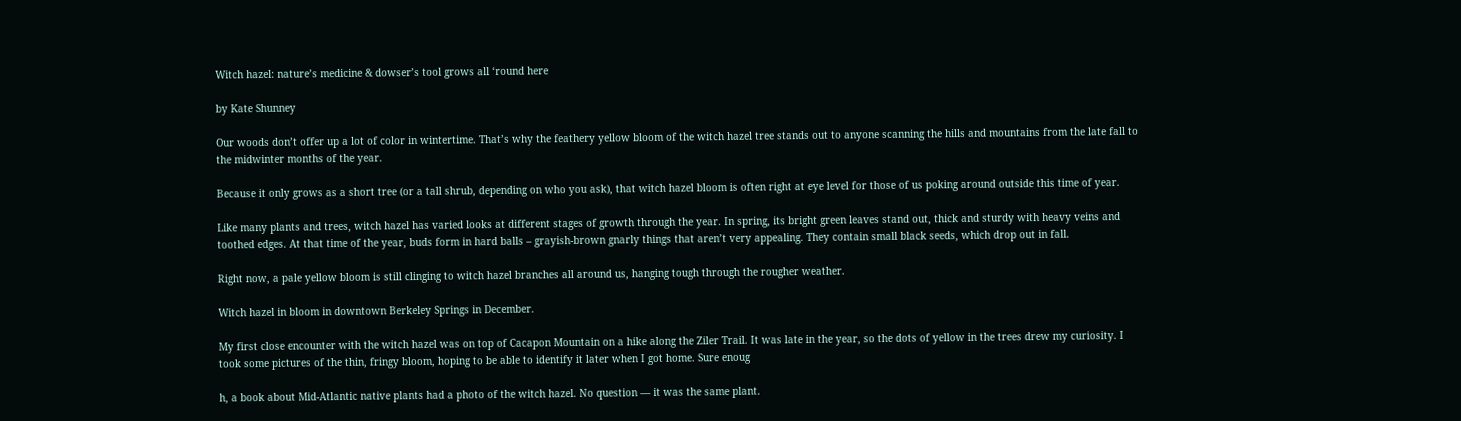Witch hazel: nature’s medicine & dowser’s tool grows all ‘round here

by Kate Shunney

Our woods don’t offer up a lot of color in wintertime. That’s why the feathery yellow bloom of the witch hazel tree stands out to anyone scanning the hills and mountains from the late fall to the midwinter months of the year.

Because it only grows as a short tree (or a tall shrub, depending on who you ask), that witch hazel bloom is often right at eye level for those of us poking around outside this time of year.

Like many plants and trees, witch hazel has varied looks at different stages of growth through the year. In spring, its bright green leaves stand out, thick and sturdy with heavy veins and toothed edges. At that time of the year, buds form in hard balls – grayish-brown gnarly things that aren’t very appealing. They contain small black seeds, which drop out in fall.

Right now, a pale yellow bloom is still clinging to witch hazel branches all around us, hanging tough through the rougher weather.

Witch hazel in bloom in downtown Berkeley Springs in December.

My first close encounter with the witch hazel was on top of Cacapon Mountain on a hike along the Ziler Trail. It was late in the year, so the dots of yellow in the trees drew my curiosity. I took some pictures of the thin, fringy bloom, hoping to be able to identify it later when I got home. Sure enoug

h, a book about Mid-Atlantic native plants had a photo of the witch hazel. No question — it was the same plant.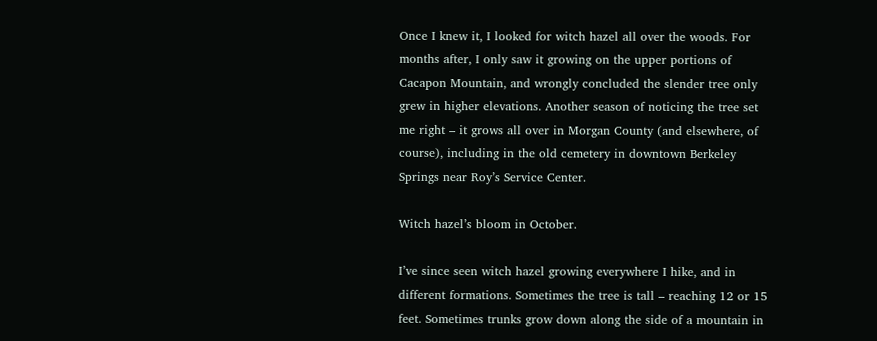Once I knew it, I looked for witch hazel all over the woods. For months after, I only saw it growing on the upper portions of Cacapon Mountain, and wrongly concluded the slender tree only grew in higher elevations. Another season of noticing the tree set me right – it grows all over in Morgan County (and elsewhere, of course), including in the old cemetery in downtown Berkeley Springs near Roy’s Service Center.

Witch hazel’s bloom in October.

I’ve since seen witch hazel growing everywhere I hike, and in different formations. Sometimes the tree is tall – reaching 12 or 15 feet. Sometimes trunks grow down along the side of a mountain in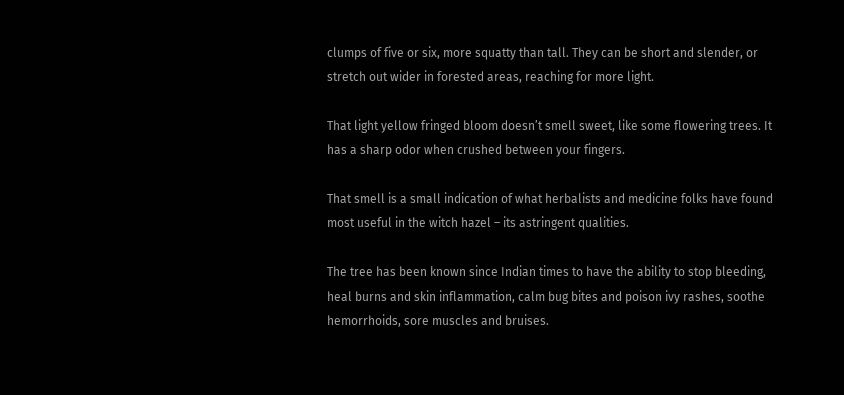clumps of five or six, more squatty than tall. They can be short and slender, or stretch out wider in forested areas, reaching for more light.

That light yellow fringed bloom doesn’t smell sweet, like some flowering trees. It has a sharp odor when crushed between your fingers.

That smell is a small indication of what herbalists and medicine folks have found most useful in the witch hazel – its astringent qualities.

The tree has been known since Indian times to have the ability to stop bleeding, heal burns and skin inflammation, calm bug bites and poison ivy rashes, soothe hemorrhoids, sore muscles and bruises.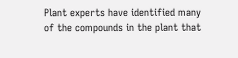Plant experts have identified many of the compounds in the plant that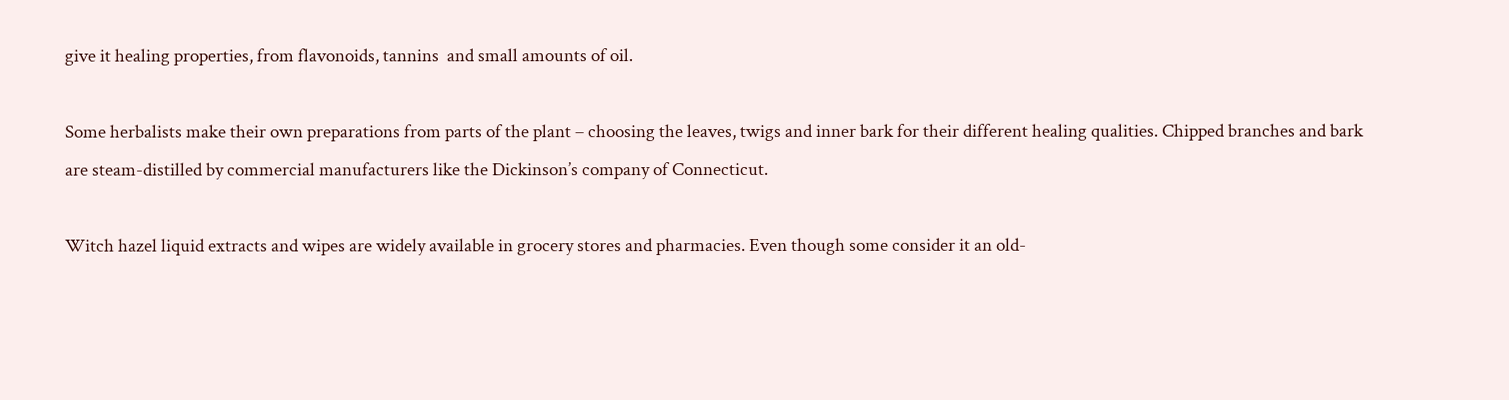give it healing properties, from flavonoids, tannins  and small amounts of oil.

Some herbalists make their own preparations from parts of the plant – choosing the leaves, twigs and inner bark for their different healing qualities. Chipped branches and bark are steam-distilled by commercial manufacturers like the Dickinson’s company of Connecticut.

Witch hazel liquid extracts and wipes are widely available in grocery stores and pharmacies. Even though some consider it an old-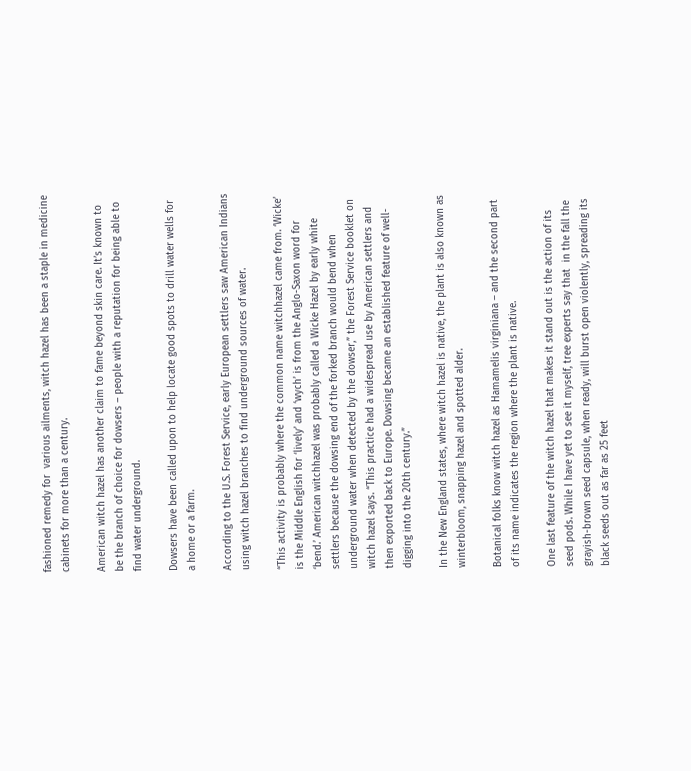fashioned remedy for  various ailments, witch hazel has been a staple in medicine cabinets for more than a century.

American witch hazel has another claim to fame beyond skin care. It’s known to be the branch of choice for dowsers – people with a reputation for being able to find water underground.

Dowsers have been called upon to help locate good spots to drill water wells for a home or a farm.

According to the U.S. Forest Service, early European settlers saw American Indians using witch hazel branches to find underground sources of water.

“This activity is probably where the common name witchhazel came from. ‘Wicke’ is the Middle English for ‘lively’ and ‘wych’ is from the Anglo-Saxon word for ‘bend.’ American witchhazel was probably called a Wicke Hazel by early white settlers because the dowsing end of the forked branch would bend when underground water when detected by the dowser,” the Forest Service booklet on witch hazel says. “This practice had a widespread use by American settlers and then exported back to Europe. Dowsing became an established feature of well-digging into the 20th century.”

In the New England states, where witch hazel is native, the plant is also known as winterbloom, snapping hazel and spotted alder.

Botanical folks know witch hazel as Hamamelis virginiana – and the second part of its name indicates the region where the plant is native.

One last feature of the witch hazel that makes it stand out is the action of its seed pods. While I have yet to see it myself, tree experts say that  in the fall the grayish-brown seed capsule, when ready, will burst open violently, spreading its black seeds out as far as 25 feet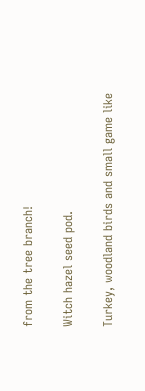from the tree branch!

Witch hazel seed pod.

Turkey, woodland birds and small game like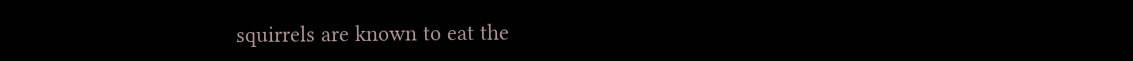squirrels are known to eat the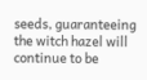seeds, guaranteeing the witch hazel will continue to be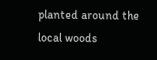planted around the local woods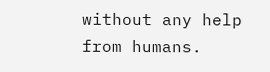without any help from humans.